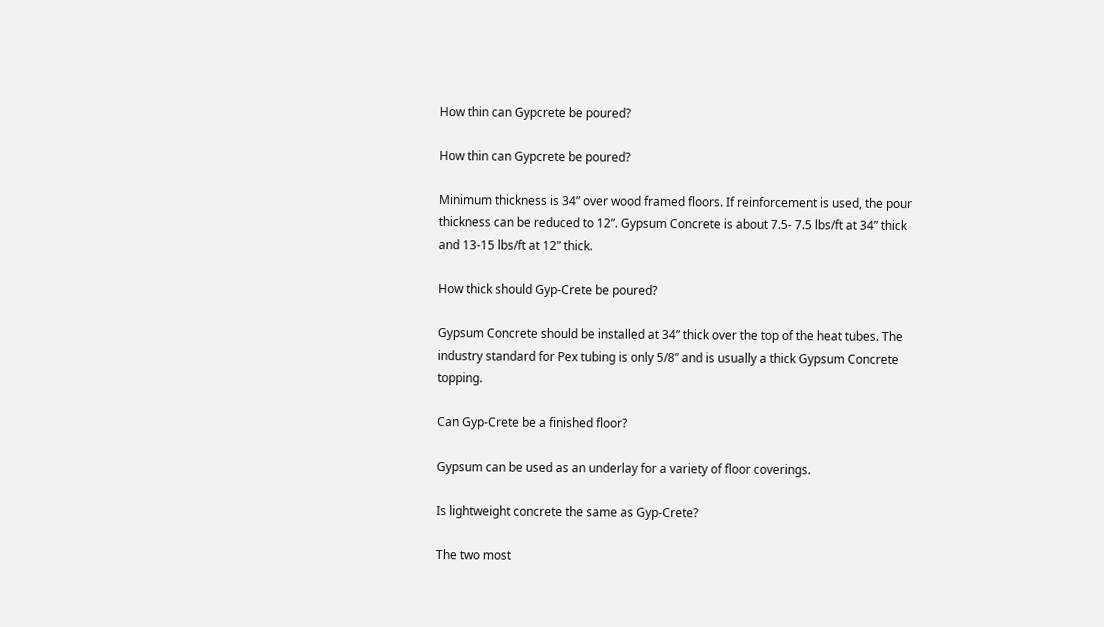How thin can Gypcrete be poured?

How thin can Gypcrete be poured?

Minimum thickness is 34” over wood framed floors. If reinforcement is used, the pour thickness can be reduced to 12”. Gypsum Concrete is about 7.5- 7.5 lbs/ft at 34” thick and 13-15 lbs/ft at 12” thick.

How thick should Gyp-Crete be poured?

Gypsum Concrete should be installed at 34” thick over the top of the heat tubes. The industry standard for Pex tubing is only 5/8” and is usually a thick Gypsum Concrete topping.

Can Gyp-Crete be a finished floor?

Gypsum can be used as an underlay for a variety of floor coverings.

Is lightweight concrete the same as Gyp-Crete?

The two most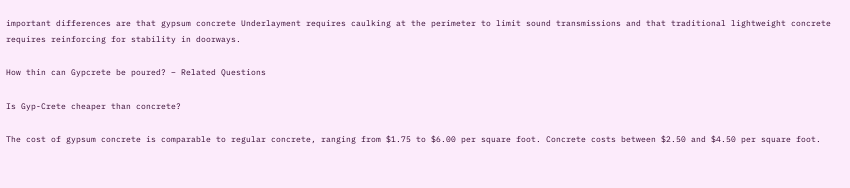important differences are that gypsum concrete Underlayment requires caulking at the perimeter to limit sound transmissions and that traditional lightweight concrete requires reinforcing for stability in doorways.

How thin can Gypcrete be poured? – Related Questions

Is Gyp-Crete cheaper than concrete?

The cost of gypsum concrete is comparable to regular concrete, ranging from $1.75 to $6.00 per square foot. Concrete costs between $2.50 and $4.50 per square foot.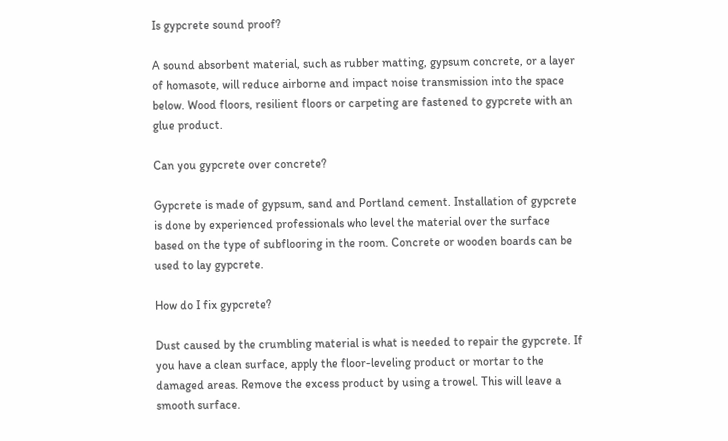Is gypcrete sound proof?

A sound absorbent material, such as rubber matting, gypsum concrete, or a layer of homasote, will reduce airborne and impact noise transmission into the space below. Wood floors, resilient floors or carpeting are fastened to gypcrete with an glue product.

Can you gypcrete over concrete?

Gypcrete is made of gypsum, sand and Portland cement. Installation of gypcrete is done by experienced professionals who level the material over the surface based on the type of subflooring in the room. Concrete or wooden boards can be used to lay gypcrete.

How do I fix gypcrete?

Dust caused by the crumbling material is what is needed to repair the gypcrete. If you have a clean surface, apply the floor-leveling product or mortar to the damaged areas. Remove the excess product by using a trowel. This will leave a smooth surface.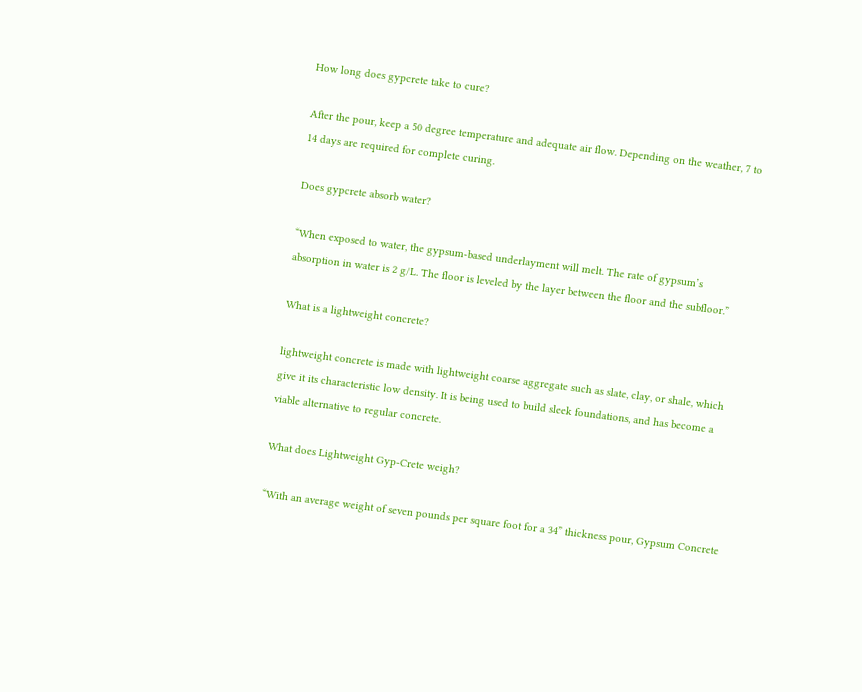How long does gypcrete take to cure?

After the pour, keep a 50 degree temperature and adequate air flow. Depending on the weather, 7 to 14 days are required for complete curing.

Does gypcrete absorb water?

“When exposed to water, the gypsum-based underlayment will melt. The rate of gypsum’s absorption in water is 2 g/L. The floor is leveled by the layer between the floor and the subfloor.”

What is a lightweight concrete?

lightweight concrete is made with lightweight coarse aggregate such as slate, clay, or shale, which give it its characteristic low density. It is being used to build sleek foundations, and has become a viable alternative to regular concrete.

What does Lightweight Gyp-Crete weigh?

“With an average weight of seven pounds per square foot for a 34” thickness pour, Gypsum Concrete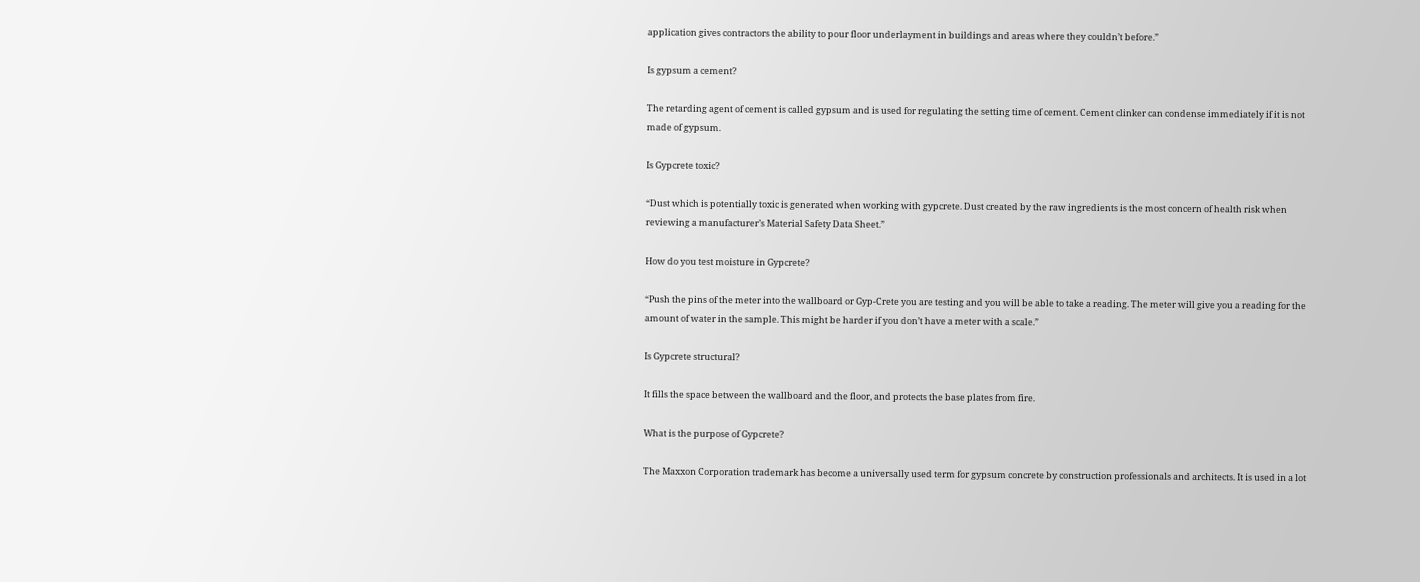application gives contractors the ability to pour floor underlayment in buildings and areas where they couldn’t before.”

Is gypsum a cement?

The retarding agent of cement is called gypsum and is used for regulating the setting time of cement. Cement clinker can condense immediately if it is not made of gypsum.

Is Gypcrete toxic?

“Dust which is potentially toxic is generated when working with gypcrete. Dust created by the raw ingredients is the most concern of health risk when reviewing a manufacturer’s Material Safety Data Sheet.”

How do you test moisture in Gypcrete?

“Push the pins of the meter into the wallboard or Gyp-Crete you are testing and you will be able to take a reading. The meter will give you a reading for the amount of water in the sample. This might be harder if you don’t have a meter with a scale.”

Is Gypcrete structural?

It fills the space between the wallboard and the floor, and protects the base plates from fire.

What is the purpose of Gypcrete?

The Maxxon Corporation trademark has become a universally used term for gypsum concrete by construction professionals and architects. It is used in a lot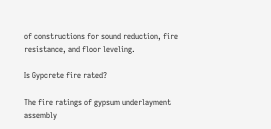of constructions for sound reduction, fire resistance, and floor leveling.

Is Gypcrete fire rated?

The fire ratings of gypsum underlayment assembly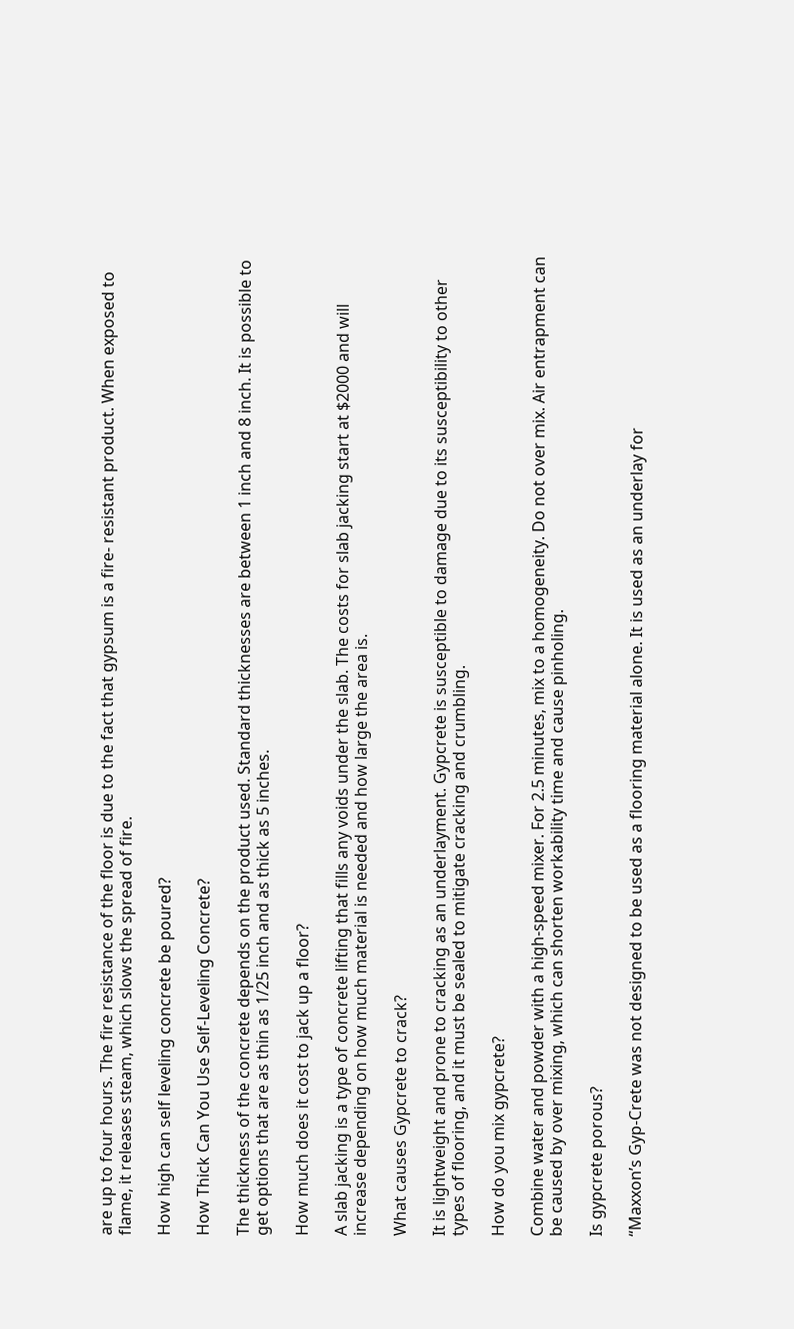are up to four hours. The fire resistance of the floor is due to the fact that gypsum is a fire- resistant product. When exposed to flame, it releases steam, which slows the spread of fire.

How high can self leveling concrete be poured?

How Thick Can You Use Self-Leveling Concrete?

The thickness of the concrete depends on the product used. Standard thicknesses are between 1 inch and 8 inch. It is possible to get options that are as thin as 1/25 inch and as thick as 5 inches.

How much does it cost to jack up a floor?

A slab jacking is a type of concrete lifting that fills any voids under the slab. The costs for slab jacking start at $2000 and will increase depending on how much material is needed and how large the area is.

What causes Gypcrete to crack?

It is lightweight and prone to cracking as an underlayment. Gypcrete is susceptible to damage due to its susceptibility to other types of flooring, and it must be sealed to mitigate cracking and crumbling.

How do you mix gypcrete?

Combine water and powder with a high-speed mixer. For 2.5 minutes, mix to a homogeneity. Do not over mix. Air entrapment can be caused by over mixing, which can shorten workability time and cause pinholing.

Is gypcrete porous?

“Maxxon’s Gyp-Crete was not designed to be used as a flooring material alone. It is used as an underlay for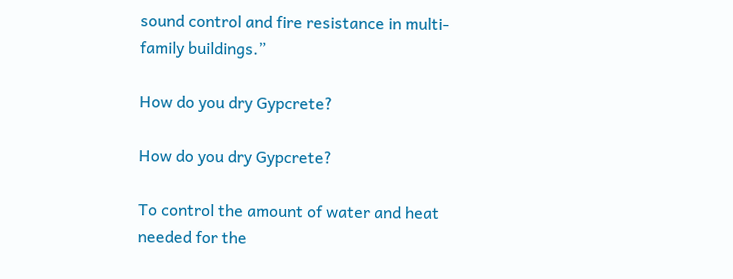sound control and fire resistance in multi- family buildings.”

How do you dry Gypcrete?

How do you dry Gypcrete?

To control the amount of water and heat needed for the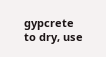gypcrete to dry, use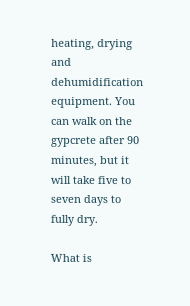heating, drying and dehumidification equipment. You can walk on the gypcrete after 90 minutes, but it will take five to seven days to fully dry.

What is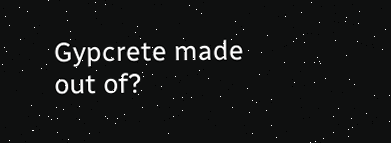Gypcrete made out of?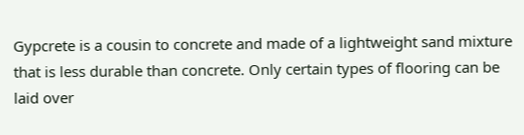Gypcrete is a cousin to concrete and made of a lightweight sand mixture that is less durable than concrete. Only certain types of flooring can be laid over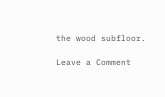the wood subfloor.

Leave a Comment